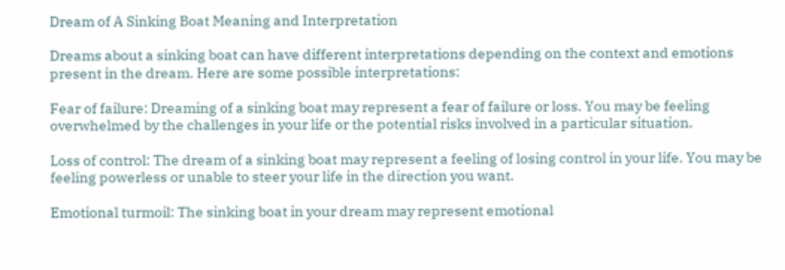Dream of A Sinking Boat Meaning and Interpretation

Dreams about a sinking boat can have different interpretations depending on the context and emotions present in the dream. Here are some possible interpretations:

Fear of failure: Dreaming of a sinking boat may represent a fear of failure or loss. You may be feeling overwhelmed by the challenges in your life or the potential risks involved in a particular situation.

Loss of control: The dream of a sinking boat may represent a feeling of losing control in your life. You may be feeling powerless or unable to steer your life in the direction you want.

Emotional turmoil: The sinking boat in your dream may represent emotional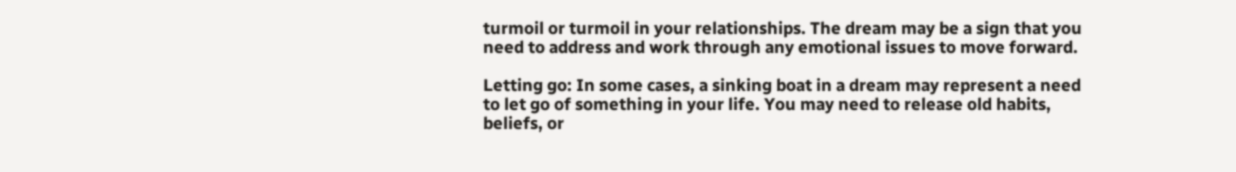turmoil or turmoil in your relationships. The dream may be a sign that you need to address and work through any emotional issues to move forward.

Letting go: In some cases, a sinking boat in a dream may represent a need to let go of something in your life. You may need to release old habits, beliefs, or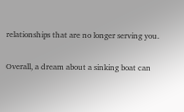relationships that are no longer serving you.

Overall, a dream about a sinking boat can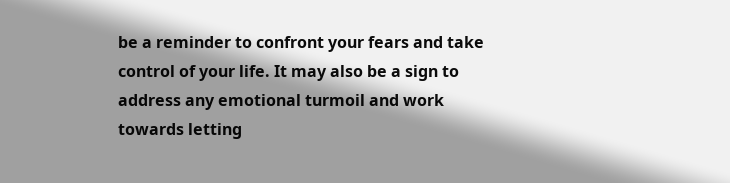be a reminder to confront your fears and take control of your life. It may also be a sign to address any emotional turmoil and work towards letting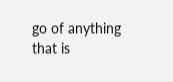go of anything that is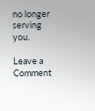no longer serving you.

Leave a Comment